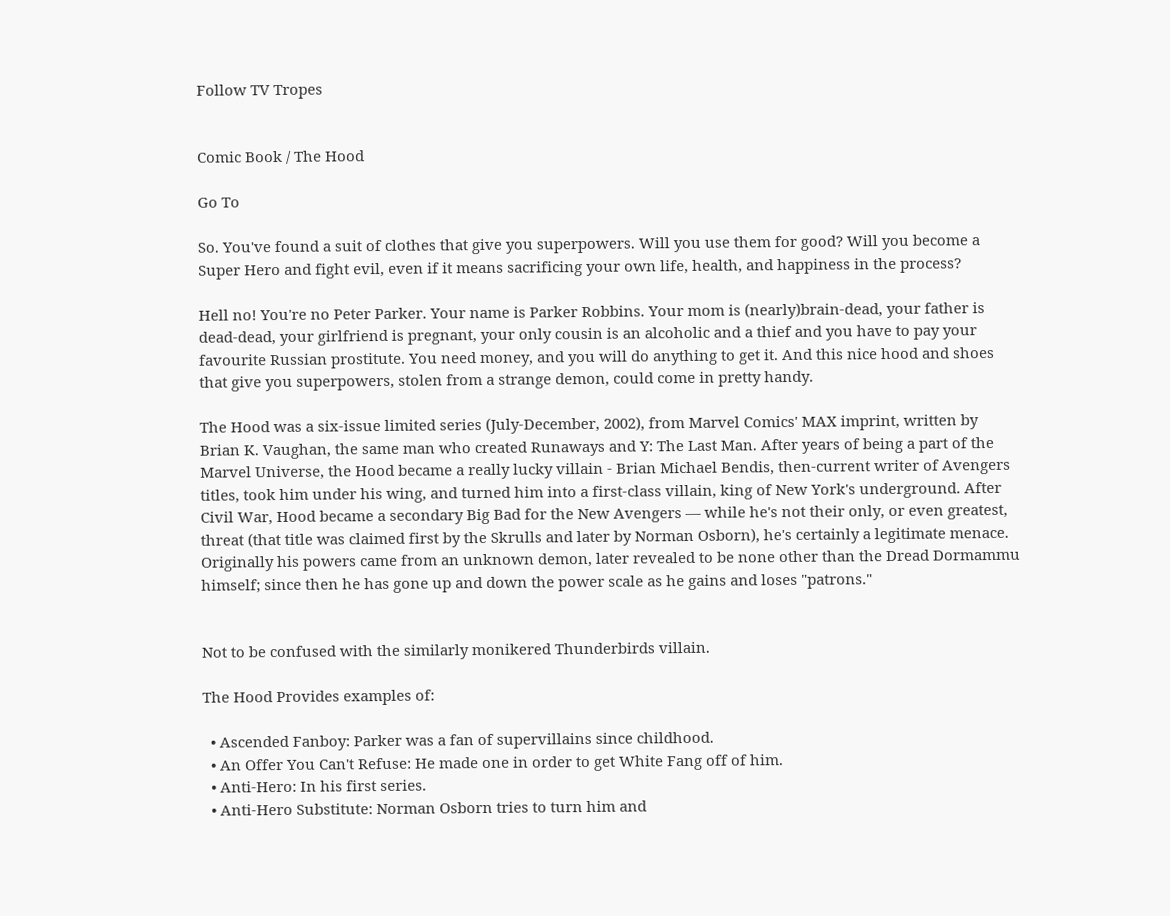Follow TV Tropes


Comic Book / The Hood

Go To

So. You've found a suit of clothes that give you superpowers. Will you use them for good? Will you become a Super Hero and fight evil, even if it means sacrificing your own life, health, and happiness in the process?

Hell no! You're no Peter Parker. Your name is Parker Robbins. Your mom is (nearly)brain-dead, your father is dead-dead, your girlfriend is pregnant, your only cousin is an alcoholic and a thief and you have to pay your favourite Russian prostitute. You need money, and you will do anything to get it. And this nice hood and shoes that give you superpowers, stolen from a strange demon, could come in pretty handy.

The Hood was a six-issue limited series (July-December, 2002), from Marvel Comics' MAX imprint, written by Brian K. Vaughan, the same man who created Runaways and Y: The Last Man. After years of being a part of the Marvel Universe, the Hood became a really lucky villain - Brian Michael Bendis, then-current writer of Avengers titles, took him under his wing, and turned him into a first-class villain, king of New York's underground. After Civil War, Hood became a secondary Big Bad for the New Avengers — while he's not their only, or even greatest, threat (that title was claimed first by the Skrulls and later by Norman Osborn), he's certainly a legitimate menace. Originally his powers came from an unknown demon, later revealed to be none other than the Dread Dormammu himself; since then he has gone up and down the power scale as he gains and loses "patrons."


Not to be confused with the similarly monikered Thunderbirds villain.

The Hood Provides examples of:

  • Ascended Fanboy: Parker was a fan of supervillains since childhood.
  • An Offer You Can't Refuse: He made one in order to get White Fang off of him.
  • Anti-Hero: In his first series.
  • Anti-Hero Substitute: Norman Osborn tries to turn him and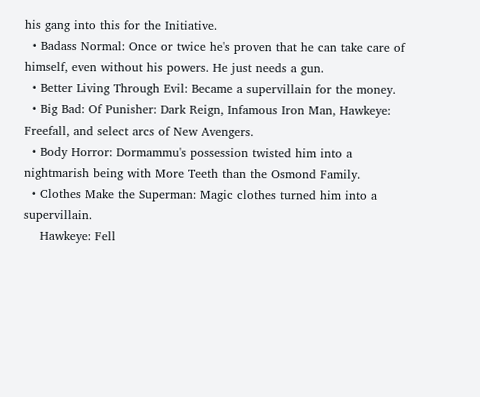his gang into this for the Initiative.
  • Badass Normal: Once or twice he's proven that he can take care of himself, even without his powers. He just needs a gun.
  • Better Living Through Evil: Became a supervillain for the money.
  • Big Bad: Of Punisher: Dark Reign, Infamous Iron Man, Hawkeye: Freefall, and select arcs of New Avengers.
  • Body Horror: Dormammu's possession twisted him into a nightmarish being with More Teeth than the Osmond Family.
  • Clothes Make the Superman: Magic clothes turned him into a supervillain.
    Hawkeye: Fell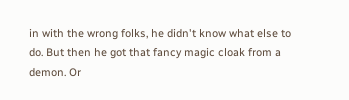in with the wrong folks, he didn't know what else to do. But then he got that fancy magic cloak from a demon. Or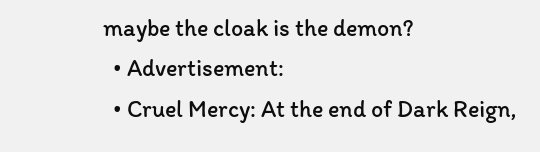maybe the cloak is the demon?
  • Advertisement:
  • Cruel Mercy: At the end of Dark Reign,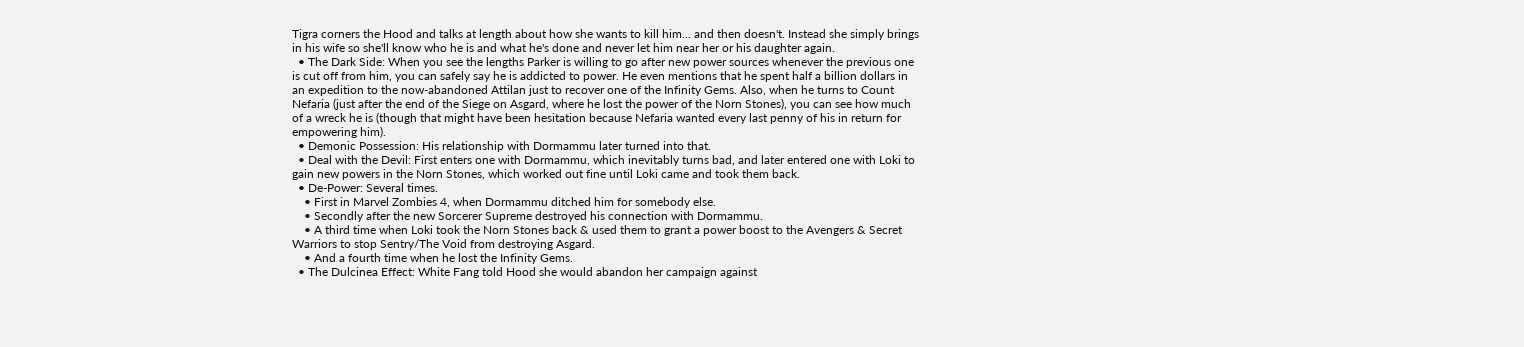Tigra corners the Hood and talks at length about how she wants to kill him... and then doesn't. Instead she simply brings in his wife so she'll know who he is and what he's done and never let him near her or his daughter again.
  • The Dark Side: When you see the lengths Parker is willing to go after new power sources whenever the previous one is cut off from him, you can safely say he is addicted to power. He even mentions that he spent half a billion dollars in an expedition to the now-abandoned Attilan just to recover one of the Infinity Gems. Also, when he turns to Count Nefaria (just after the end of the Siege on Asgard, where he lost the power of the Norn Stones), you can see how much of a wreck he is (though that might have been hesitation because Nefaria wanted every last penny of his in return for empowering him).
  • Demonic Possession: His relationship with Dormammu later turned into that.
  • Deal with the Devil: First enters one with Dormammu, which inevitably turns bad, and later entered one with Loki to gain new powers in the Norn Stones, which worked out fine until Loki came and took them back.
  • De-Power: Several times.
    • First in Marvel Zombies 4, when Dormammu ditched him for somebody else.
    • Secondly after the new Sorcerer Supreme destroyed his connection with Dormammu.
    • A third time when Loki took the Norn Stones back & used them to grant a power boost to the Avengers & Secret Warriors to stop Sentry/The Void from destroying Asgard.
    • And a fourth time when he lost the Infinity Gems.
  • The Dulcinea Effect: White Fang told Hood she would abandon her campaign against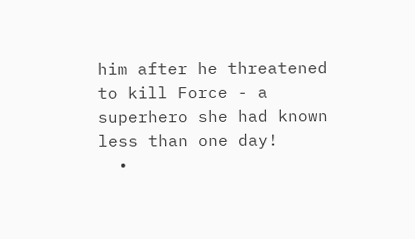him after he threatened to kill Force - a superhero she had known less than one day!
  •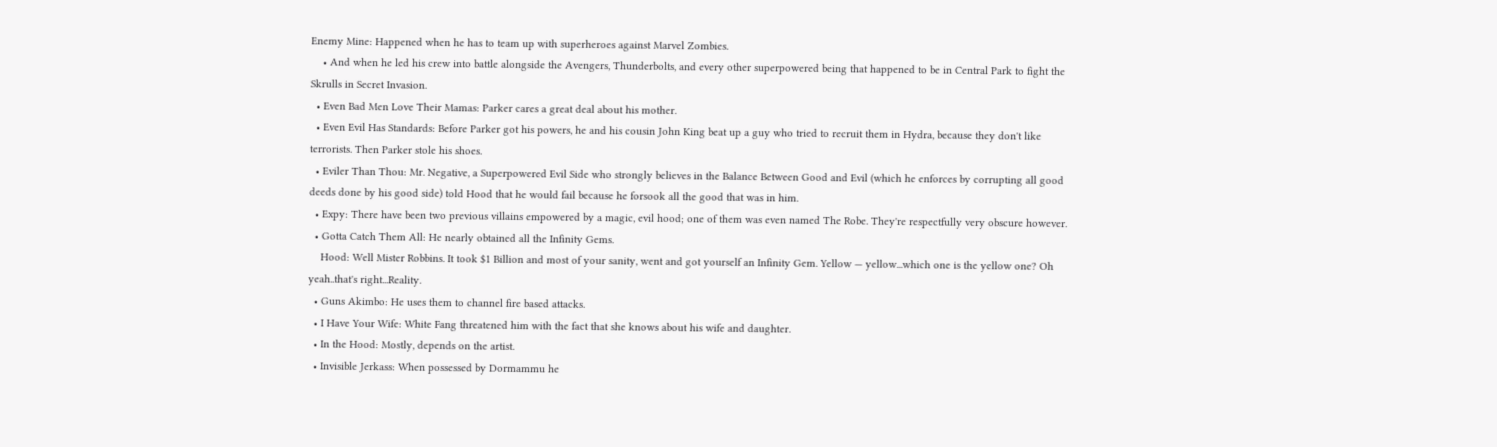Enemy Mine: Happened when he has to team up with superheroes against Marvel Zombies.
    • And when he led his crew into battle alongside the Avengers, Thunderbolts, and every other superpowered being that happened to be in Central Park to fight the Skrulls in Secret Invasion.
  • Even Bad Men Love Their Mamas: Parker cares a great deal about his mother.
  • Even Evil Has Standards: Before Parker got his powers, he and his cousin John King beat up a guy who tried to recruit them in Hydra, because they don't like terrorists. Then Parker stole his shoes.
  • Eviler Than Thou: Mr. Negative, a Superpowered Evil Side who strongly believes in the Balance Between Good and Evil (which he enforces by corrupting all good deeds done by his good side) told Hood that he would fail because he forsook all the good that was in him.
  • Expy: There have been two previous villains empowered by a magic, evil hood; one of them was even named The Robe. They're respectfully very obscure however.
  • Gotta Catch Them All: He nearly obtained all the Infinity Gems.
    Hood: Well Mister Robbins. It took $1 Billion and most of your sanity, went and got yourself an Infinity Gem. Yellow — yellow...which one is the yellow one? Oh yeah..that's right...Reality.
  • Guns Akimbo: He uses them to channel fire based attacks.
  • I Have Your Wife: White Fang threatened him with the fact that she knows about his wife and daughter.
  • In the Hood: Mostly, depends on the artist.
  • Invisible Jerkass: When possessed by Dormammu he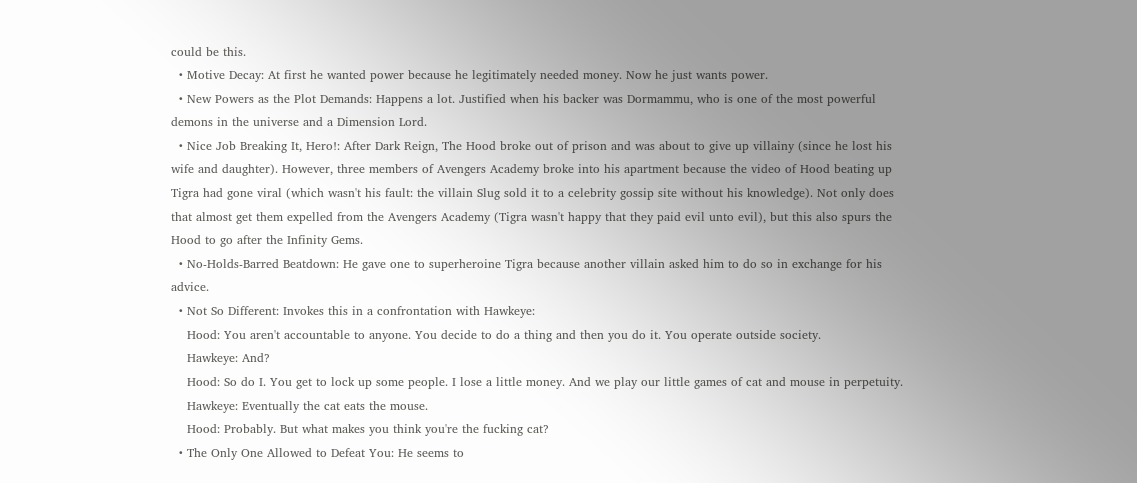could be this.
  • Motive Decay: At first he wanted power because he legitimately needed money. Now he just wants power.
  • New Powers as the Plot Demands: Happens a lot. Justified when his backer was Dormammu, who is one of the most powerful demons in the universe and a Dimension Lord.
  • Nice Job Breaking It, Hero!: After Dark Reign, The Hood broke out of prison and was about to give up villainy (since he lost his wife and daughter). However, three members of Avengers Academy broke into his apartment because the video of Hood beating up Tigra had gone viral (which wasn't his fault: the villain Slug sold it to a celebrity gossip site without his knowledge). Not only does that almost get them expelled from the Avengers Academy (Tigra wasn't happy that they paid evil unto evil), but this also spurs the Hood to go after the Infinity Gems.
  • No-Holds-Barred Beatdown: He gave one to superheroine Tigra because another villain asked him to do so in exchange for his advice.
  • Not So Different: Invokes this in a confrontation with Hawkeye:
    Hood: You aren't accountable to anyone. You decide to do a thing and then you do it. You operate outside society.
    Hawkeye: And?
    Hood: So do I. You get to lock up some people. I lose a little money. And we play our little games of cat and mouse in perpetuity.
    Hawkeye: Eventually the cat eats the mouse.
    Hood: Probably. But what makes you think you're the fucking cat?
  • The Only One Allowed to Defeat You: He seems to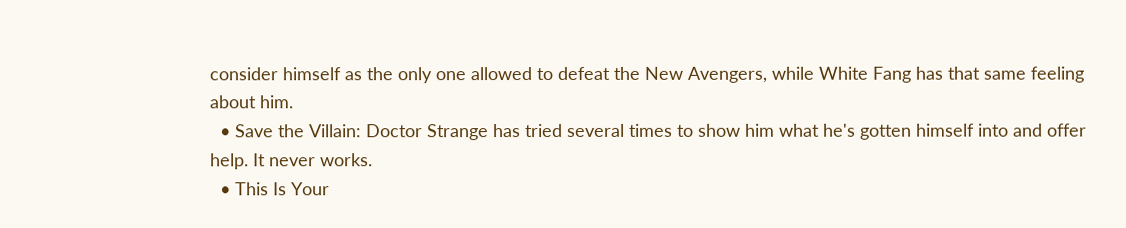consider himself as the only one allowed to defeat the New Avengers, while White Fang has that same feeling about him.
  • Save the Villain: Doctor Strange has tried several times to show him what he's gotten himself into and offer help. It never works.
  • This Is Your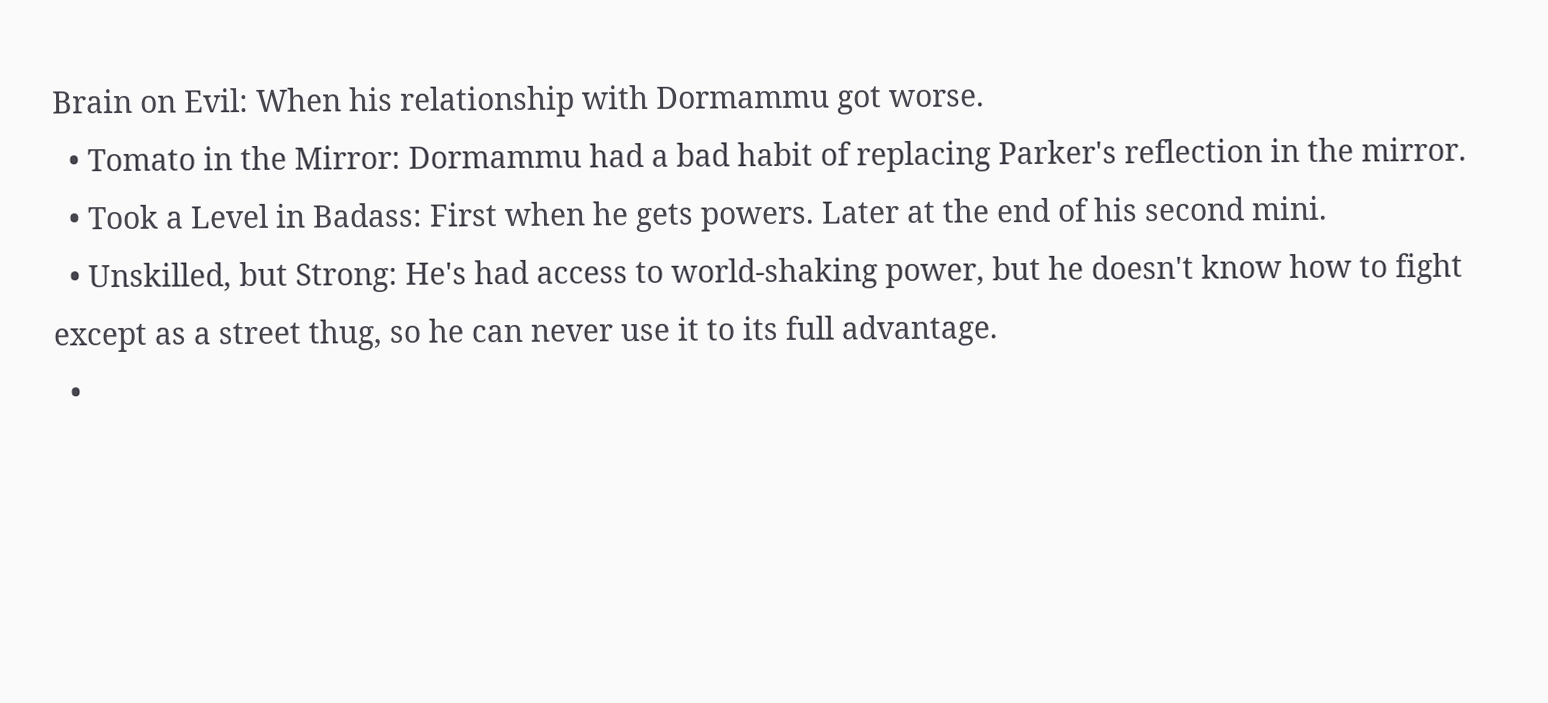Brain on Evil: When his relationship with Dormammu got worse.
  • Tomato in the Mirror: Dormammu had a bad habit of replacing Parker's reflection in the mirror.
  • Took a Level in Badass: First when he gets powers. Later at the end of his second mini.
  • Unskilled, but Strong: He's had access to world-shaking power, but he doesn't know how to fight except as a street thug, so he can never use it to its full advantage.
  •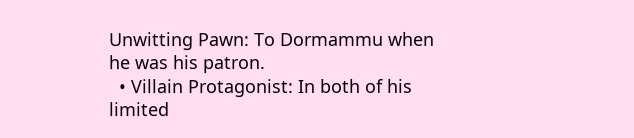Unwitting Pawn: To Dormammu when he was his patron.
  • Villain Protagonist: In both of his limited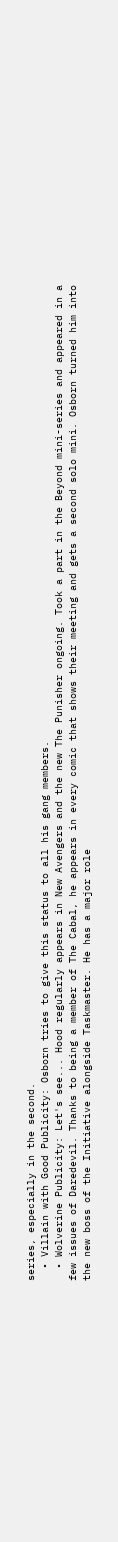series, especially in the second.
  • Villain with Good Publicity: Osborn tries to give this status to all his gang members.
  • Wolverine Publicity: Let's see... Hood regularly appears in New Avengers and the new The Punisher ongoing. Took a part in the Beyond mini-series and appeared in a few issues of Daredevil. Thanks to being a member of The Cabal, he appears in every comic that shows their meeting and gets a second solo mini. Osborn turned him into the new boss of the Initiative alongside Taskmaster. He has a major role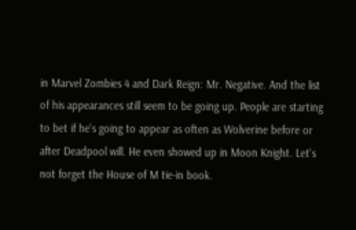in Marvel Zombies 4 and Dark Reign: Mr. Negative. And the list of his appearances still seem to be going up. People are starting to bet if he's going to appear as often as Wolverine before or after Deadpool will. He even showed up in Moon Knight. Let's not forget the House of M tie-in book.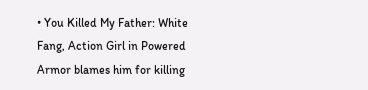• You Killed My Father: White Fang, Action Girl in Powered Armor blames him for killing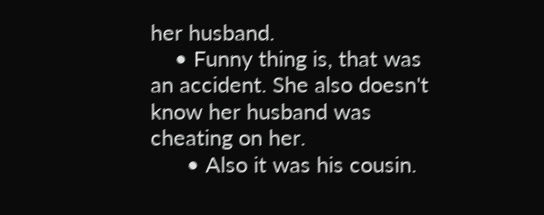her husband.
    • Funny thing is, that was an accident. She also doesn't know her husband was cheating on her.
      • Also it was his cousin.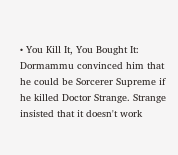• You Kill It, You Bought It: Dormammu convinced him that he could be Sorcerer Supreme if he killed Doctor Strange. Strange insisted that it doesn't work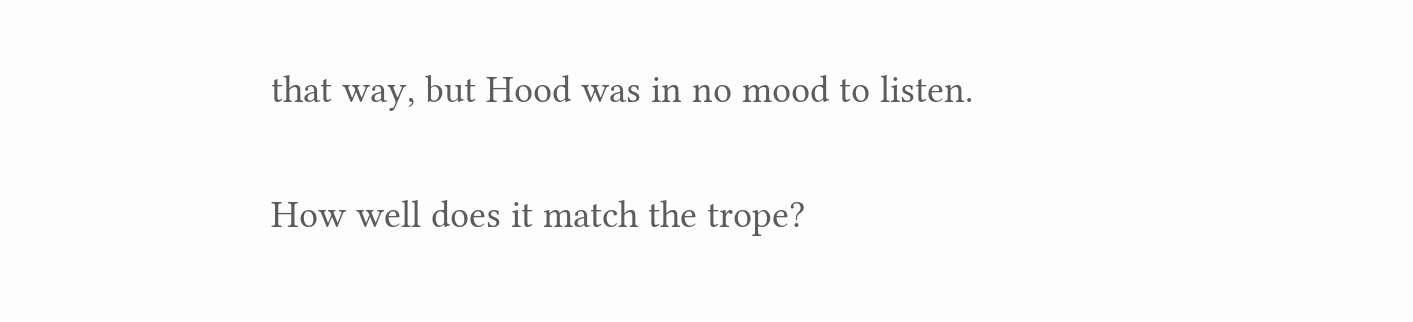that way, but Hood was in no mood to listen.


How well does it match the trope?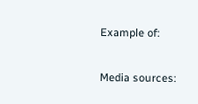Example of:


Media sources: